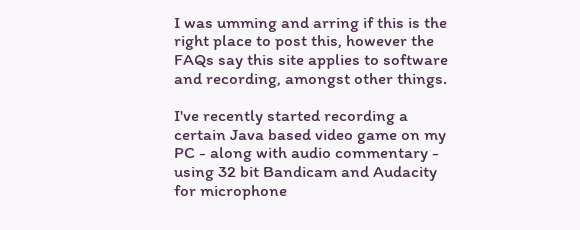I was umming and arring if this is the right place to post this, however the FAQs say this site applies to software and recording, amongst other things.

I've recently started recording a certain Java based video game on my PC - along with audio commentary - using 32 bit Bandicam and Audacity for microphone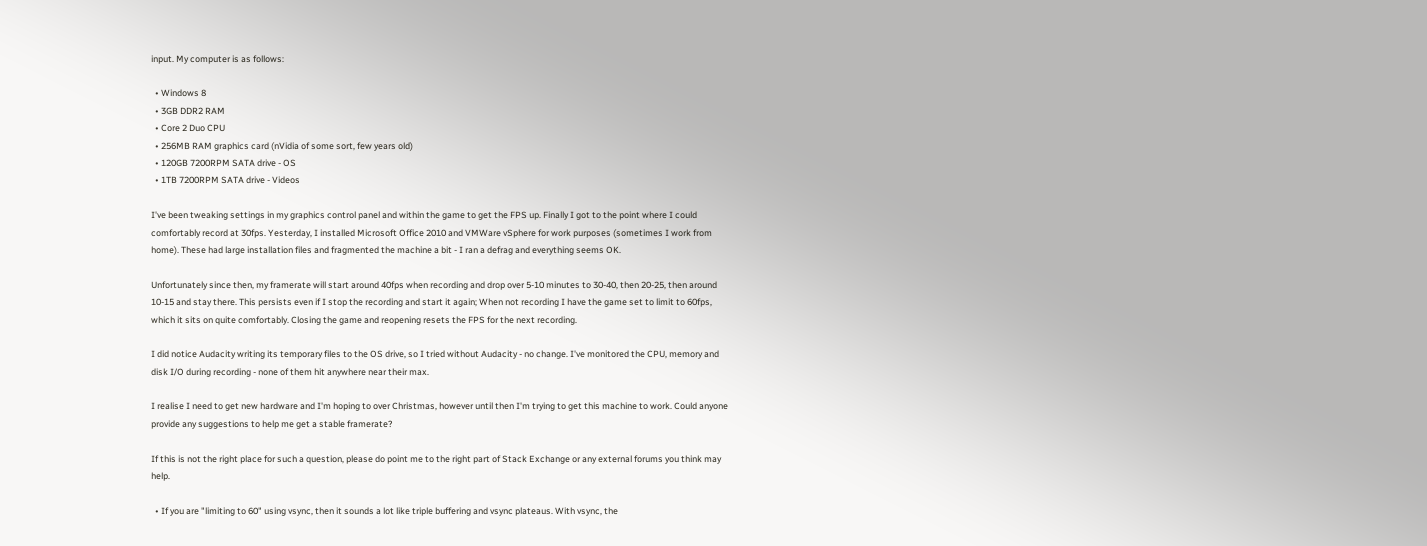input. My computer is as follows:

  • Windows 8
  • 3GB DDR2 RAM
  • Core 2 Duo CPU
  • 256MB RAM graphics card (nVidia of some sort, few years old)
  • 120GB 7200RPM SATA drive - OS
  • 1TB 7200RPM SATA drive - Videos

I've been tweaking settings in my graphics control panel and within the game to get the FPS up. Finally I got to the point where I could comfortably record at 30fps. Yesterday, I installed Microsoft Office 2010 and VMWare vSphere for work purposes (sometimes I work from home). These had large installation files and fragmented the machine a bit - I ran a defrag and everything seems OK.

Unfortunately since then, my framerate will start around 40fps when recording and drop over 5-10 minutes to 30-40, then 20-25, then around 10-15 and stay there. This persists even if I stop the recording and start it again; When not recording I have the game set to limit to 60fps, which it sits on quite comfortably. Closing the game and reopening resets the FPS for the next recording.

I did notice Audacity writing its temporary files to the OS drive, so I tried without Audacity - no change. I've monitored the CPU, memory and disk I/O during recording - none of them hit anywhere near their max.

I realise I need to get new hardware and I'm hoping to over Christmas, however until then I'm trying to get this machine to work. Could anyone provide any suggestions to help me get a stable framerate?

If this is not the right place for such a question, please do point me to the right part of Stack Exchange or any external forums you think may help.

  • If you are "limiting to 60" using vsync, then it sounds a lot like triple buffering and vsync plateaus. With vsync, the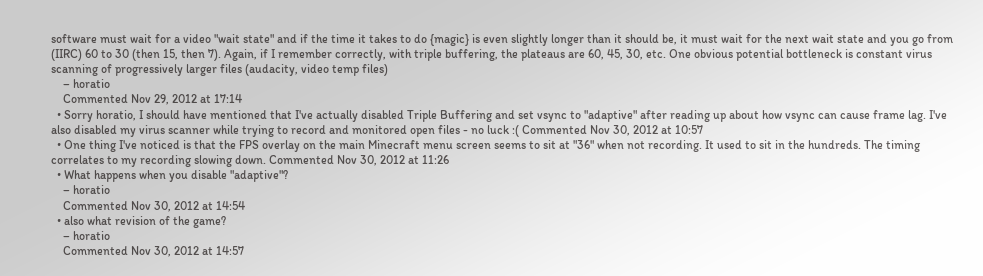software must wait for a video "wait state" and if the time it takes to do {magic} is even slightly longer than it should be, it must wait for the next wait state and you go from (IIRC) 60 to 30 (then 15, then 7). Again, if I remember correctly, with triple buffering, the plateaus are 60, 45, 30, etc. One obvious potential bottleneck is constant virus scanning of progressively larger files (audacity, video temp files)
    – horatio
    Commented Nov 29, 2012 at 17:14
  • Sorry horatio, I should have mentioned that I've actually disabled Triple Buffering and set vsync to "adaptive" after reading up about how vsync can cause frame lag. I've also disabled my virus scanner while trying to record and monitored open files - no luck :( Commented Nov 30, 2012 at 10:57
  • One thing I've noticed is that the FPS overlay on the main Minecraft menu screen seems to sit at "36" when not recording. It used to sit in the hundreds. The timing correlates to my recording slowing down. Commented Nov 30, 2012 at 11:26
  • What happens when you disable "adaptive"?
    – horatio
    Commented Nov 30, 2012 at 14:54
  • also what revision of the game?
    – horatio
    Commented Nov 30, 2012 at 14:57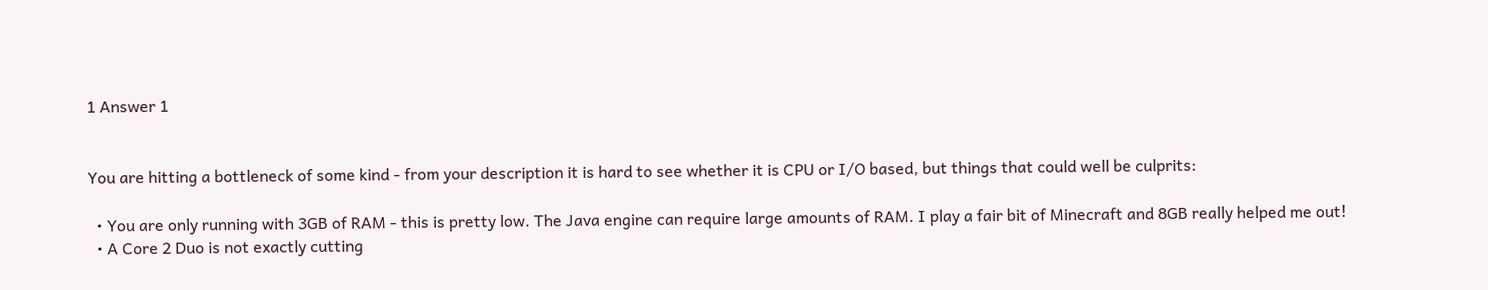1 Answer 1


You are hitting a bottleneck of some kind - from your description it is hard to see whether it is CPU or I/O based, but things that could well be culprits:

  • You are only running with 3GB of RAM - this is pretty low. The Java engine can require large amounts of RAM. I play a fair bit of Minecraft and 8GB really helped me out!
  • A Core 2 Duo is not exactly cutting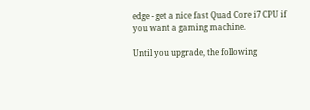edge - get a nice fast Quad Core i7 CPU if you want a gaming machine.

Until you upgrade, the following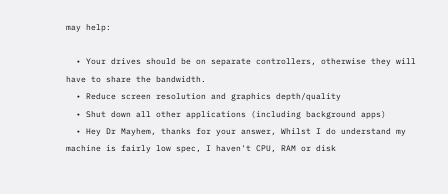may help:

  • Your drives should be on separate controllers, otherwise they will have to share the bandwidth.
  • Reduce screen resolution and graphics depth/quality
  • Shut down all other applications (including background apps)
  • Hey Dr Mayhem, thanks for your answer, Whilst I do understand my machine is fairly low spec, I haven't CPU, RAM or disk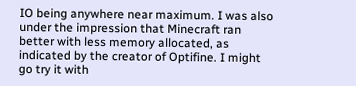IO being anywhere near maximum. I was also under the impression that Minecraft ran better with less memory allocated, as indicated by the creator of Optifine. I might go try it with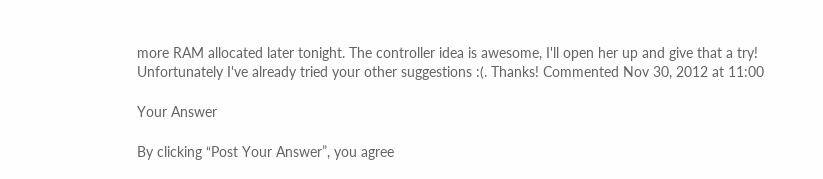more RAM allocated later tonight. The controller idea is awesome, I'll open her up and give that a try! Unfortunately I've already tried your other suggestions :(. Thanks! Commented Nov 30, 2012 at 11:00

Your Answer

By clicking “Post Your Answer”, you agree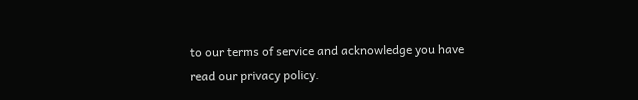to our terms of service and acknowledge you have read our privacy policy.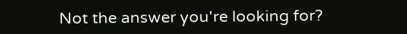Not the answer you're looking for?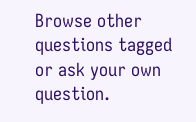Browse other questions tagged or ask your own question.